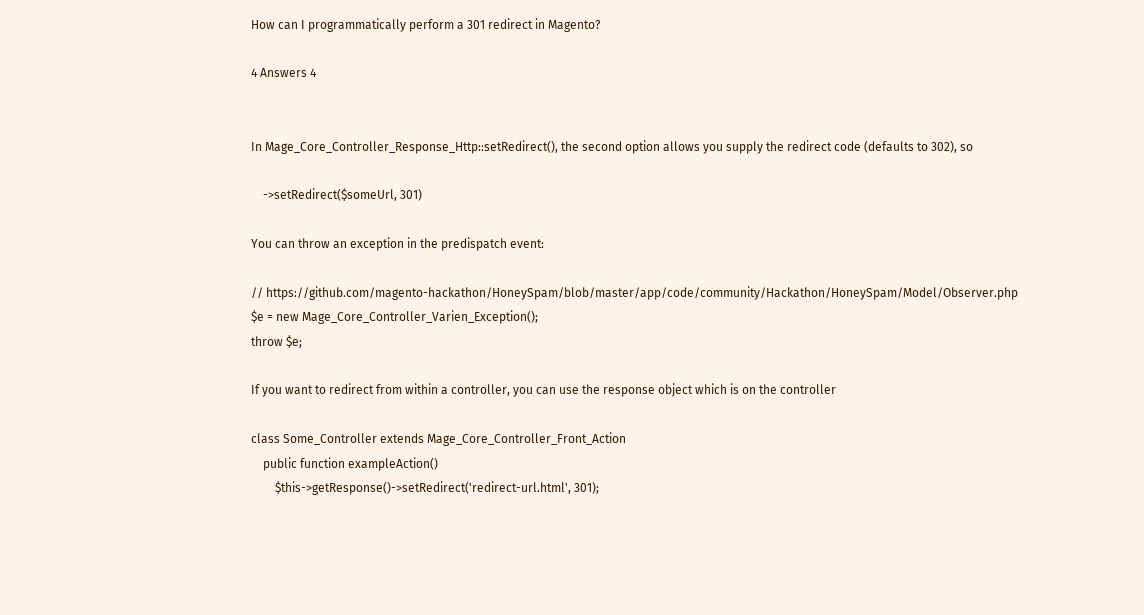How can I programmatically perform a 301 redirect in Magento?

4 Answers 4


In Mage_Core_Controller_Response_Http::setRedirect(), the second option allows you supply the redirect code (defaults to 302), so

    ->setRedirect($someUrl, 301)

You can throw an exception in the predispatch event:

// https://github.com/magento-hackathon/HoneySpam/blob/master/app/code/community/Hackathon/HoneySpam/Model/Observer.php
$e = new Mage_Core_Controller_Varien_Exception();
throw $e;

If you want to redirect from within a controller, you can use the response object which is on the controller

class Some_Controller extends Mage_Core_Controller_Front_Action
    public function exampleAction()
        $this->getResponse()->setRedirect('redirect-url.html', 301);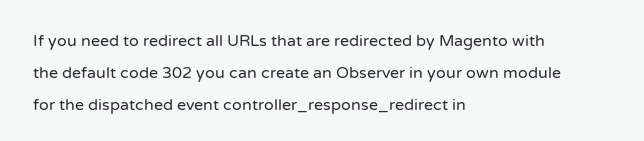If you need to redirect all URLs that are redirected by Magento with the default code 302 you can create an Observer in your own module for the dispatched event controller_response_redirect in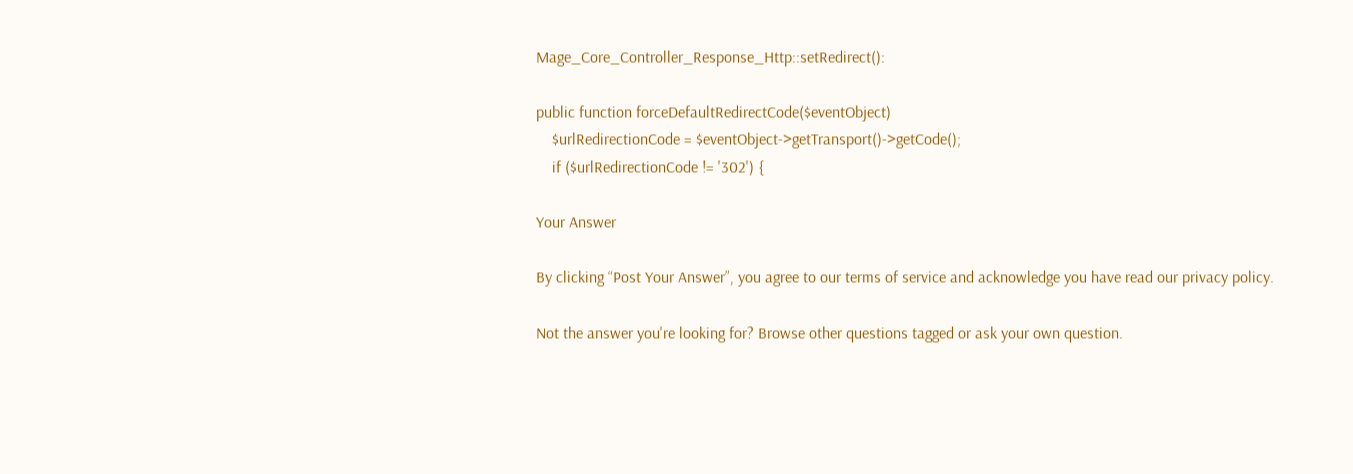Mage_Core_Controller_Response_Http::setRedirect():

public function forceDefaultRedirectCode($eventObject)
    $urlRedirectionCode = $eventObject->getTransport()->getCode();
    if ($urlRedirectionCode != '302') {

Your Answer

By clicking “Post Your Answer”, you agree to our terms of service and acknowledge you have read our privacy policy.

Not the answer you're looking for? Browse other questions tagged or ask your own question.